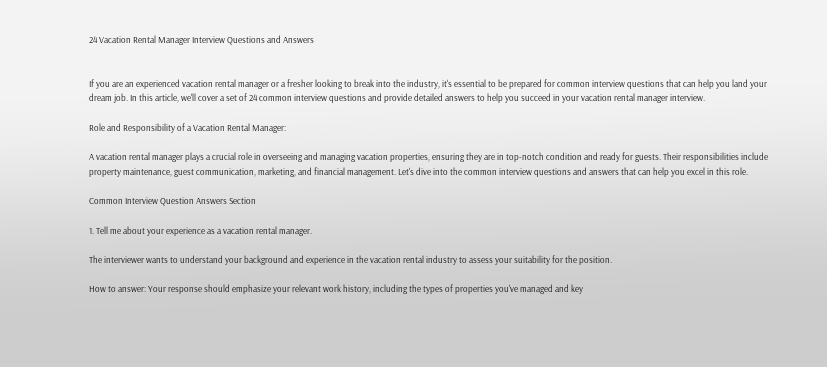24 Vacation Rental Manager Interview Questions and Answers


If you are an experienced vacation rental manager or a fresher looking to break into the industry, it's essential to be prepared for common interview questions that can help you land your dream job. In this article, we'll cover a set of 24 common interview questions and provide detailed answers to help you succeed in your vacation rental manager interview.

Role and Responsibility of a Vacation Rental Manager:

A vacation rental manager plays a crucial role in overseeing and managing vacation properties, ensuring they are in top-notch condition and ready for guests. Their responsibilities include property maintenance, guest communication, marketing, and financial management. Let's dive into the common interview questions and answers that can help you excel in this role.

Common Interview Question Answers Section

1. Tell me about your experience as a vacation rental manager.

The interviewer wants to understand your background and experience in the vacation rental industry to assess your suitability for the position.

How to answer: Your response should emphasize your relevant work history, including the types of properties you've managed and key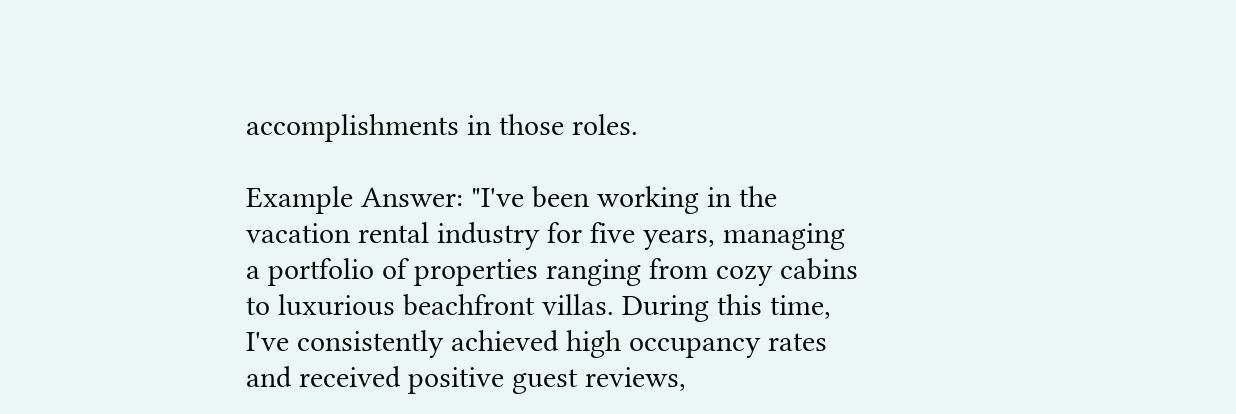accomplishments in those roles.

Example Answer: "I've been working in the vacation rental industry for five years, managing a portfolio of properties ranging from cozy cabins to luxurious beachfront villas. During this time, I've consistently achieved high occupancy rates and received positive guest reviews,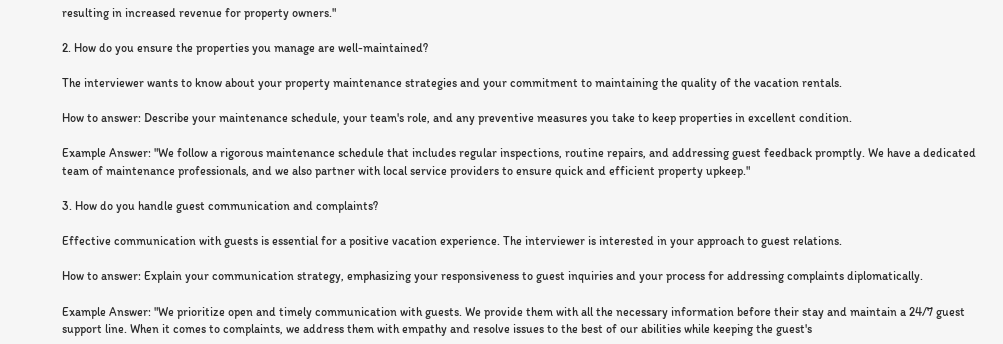resulting in increased revenue for property owners."

2. How do you ensure the properties you manage are well-maintained?

The interviewer wants to know about your property maintenance strategies and your commitment to maintaining the quality of the vacation rentals.

How to answer: Describe your maintenance schedule, your team's role, and any preventive measures you take to keep properties in excellent condition.

Example Answer: "We follow a rigorous maintenance schedule that includes regular inspections, routine repairs, and addressing guest feedback promptly. We have a dedicated team of maintenance professionals, and we also partner with local service providers to ensure quick and efficient property upkeep."

3. How do you handle guest communication and complaints?

Effective communication with guests is essential for a positive vacation experience. The interviewer is interested in your approach to guest relations.

How to answer: Explain your communication strategy, emphasizing your responsiveness to guest inquiries and your process for addressing complaints diplomatically.

Example Answer: "We prioritize open and timely communication with guests. We provide them with all the necessary information before their stay and maintain a 24/7 guest support line. When it comes to complaints, we address them with empathy and resolve issues to the best of our abilities while keeping the guest's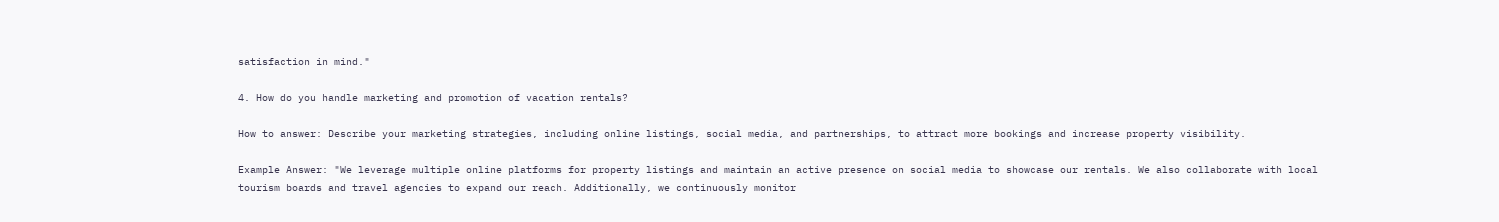satisfaction in mind."

4. How do you handle marketing and promotion of vacation rentals?

How to answer: Describe your marketing strategies, including online listings, social media, and partnerships, to attract more bookings and increase property visibility.

Example Answer: "We leverage multiple online platforms for property listings and maintain an active presence on social media to showcase our rentals. We also collaborate with local tourism boards and travel agencies to expand our reach. Additionally, we continuously monitor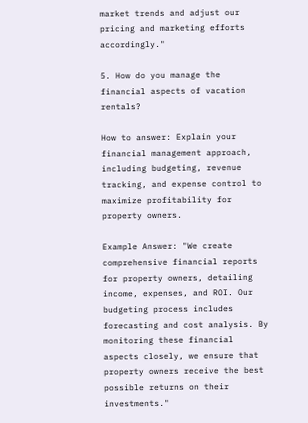market trends and adjust our pricing and marketing efforts accordingly."

5. How do you manage the financial aspects of vacation rentals?

How to answer: Explain your financial management approach, including budgeting, revenue tracking, and expense control to maximize profitability for property owners.

Example Answer: "We create comprehensive financial reports for property owners, detailing income, expenses, and ROI. Our budgeting process includes forecasting and cost analysis. By monitoring these financial aspects closely, we ensure that property owners receive the best possible returns on their investments."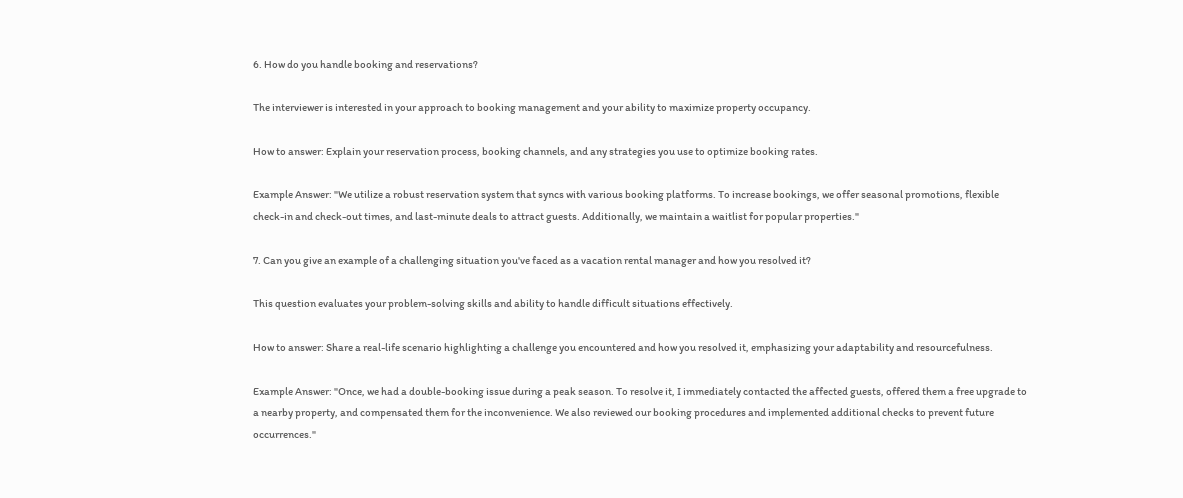6. How do you handle booking and reservations?

The interviewer is interested in your approach to booking management and your ability to maximize property occupancy.

How to answer: Explain your reservation process, booking channels, and any strategies you use to optimize booking rates.

Example Answer: "We utilize a robust reservation system that syncs with various booking platforms. To increase bookings, we offer seasonal promotions, flexible check-in and check-out times, and last-minute deals to attract guests. Additionally, we maintain a waitlist for popular properties."

7. Can you give an example of a challenging situation you've faced as a vacation rental manager and how you resolved it?

This question evaluates your problem-solving skills and ability to handle difficult situations effectively.

How to answer: Share a real-life scenario highlighting a challenge you encountered and how you resolved it, emphasizing your adaptability and resourcefulness.

Example Answer: "Once, we had a double-booking issue during a peak season. To resolve it, I immediately contacted the affected guests, offered them a free upgrade to a nearby property, and compensated them for the inconvenience. We also reviewed our booking procedures and implemented additional checks to prevent future occurrences."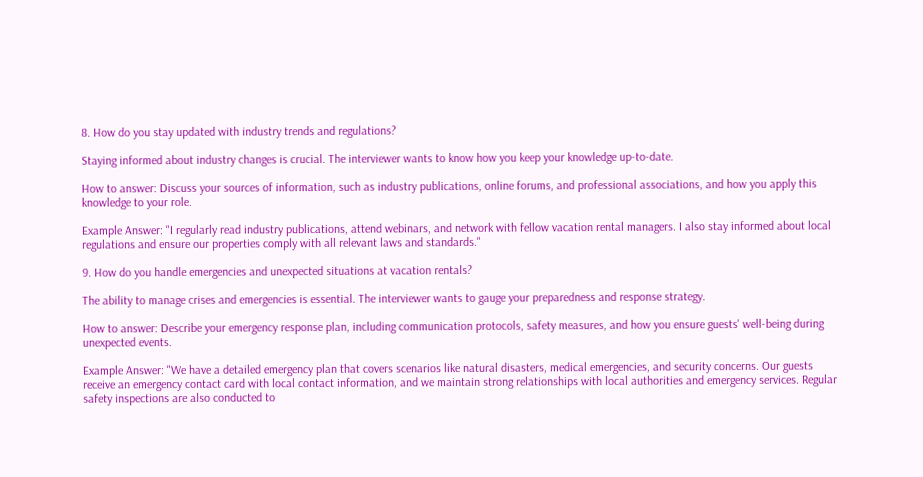8. How do you stay updated with industry trends and regulations?

Staying informed about industry changes is crucial. The interviewer wants to know how you keep your knowledge up-to-date.

How to answer: Discuss your sources of information, such as industry publications, online forums, and professional associations, and how you apply this knowledge to your role.

Example Answer: "I regularly read industry publications, attend webinars, and network with fellow vacation rental managers. I also stay informed about local regulations and ensure our properties comply with all relevant laws and standards."

9. How do you handle emergencies and unexpected situations at vacation rentals?

The ability to manage crises and emergencies is essential. The interviewer wants to gauge your preparedness and response strategy.

How to answer: Describe your emergency response plan, including communication protocols, safety measures, and how you ensure guests' well-being during unexpected events.

Example Answer: "We have a detailed emergency plan that covers scenarios like natural disasters, medical emergencies, and security concerns. Our guests receive an emergency contact card with local contact information, and we maintain strong relationships with local authorities and emergency services. Regular safety inspections are also conducted to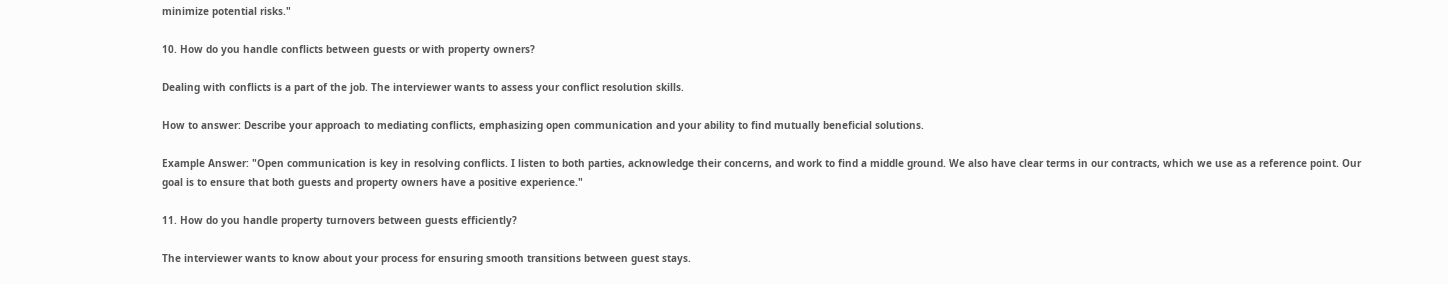minimize potential risks."

10. How do you handle conflicts between guests or with property owners?

Dealing with conflicts is a part of the job. The interviewer wants to assess your conflict resolution skills.

How to answer: Describe your approach to mediating conflicts, emphasizing open communication and your ability to find mutually beneficial solutions.

Example Answer: "Open communication is key in resolving conflicts. I listen to both parties, acknowledge their concerns, and work to find a middle ground. We also have clear terms in our contracts, which we use as a reference point. Our goal is to ensure that both guests and property owners have a positive experience."

11. How do you handle property turnovers between guests efficiently?

The interviewer wants to know about your process for ensuring smooth transitions between guest stays.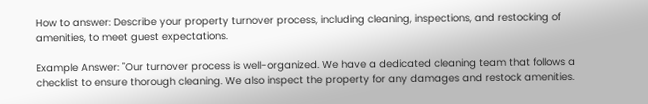How to answer: Describe your property turnover process, including cleaning, inspections, and restocking of amenities, to meet guest expectations.

Example Answer: "Our turnover process is well-organized. We have a dedicated cleaning team that follows a checklist to ensure thorough cleaning. We also inspect the property for any damages and restock amenities.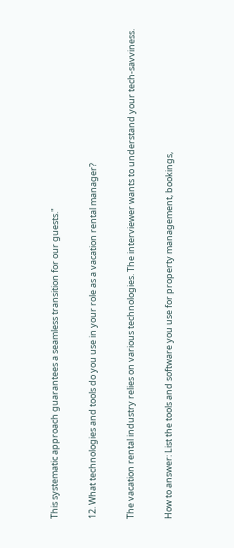This systematic approach guarantees a seamless transition for our guests."

12. What technologies and tools do you use in your role as a vacation rental manager?

The vacation rental industry relies on various technologies. The interviewer wants to understand your tech-savviness.

How to answer: List the tools and software you use for property management, bookings,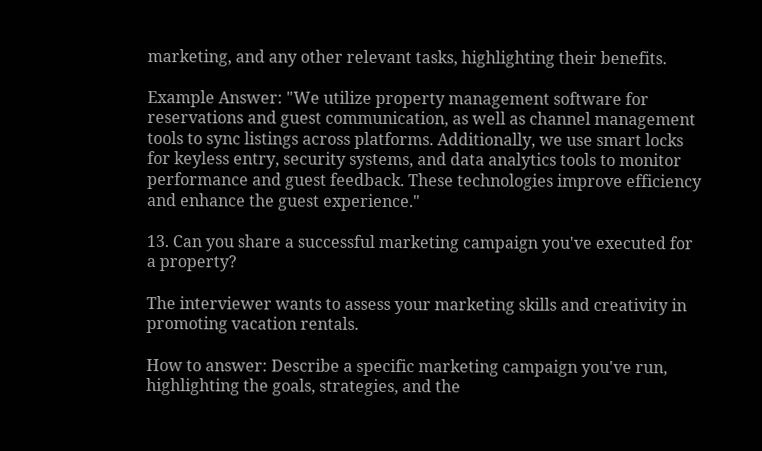marketing, and any other relevant tasks, highlighting their benefits.

Example Answer: "We utilize property management software for reservations and guest communication, as well as channel management tools to sync listings across platforms. Additionally, we use smart locks for keyless entry, security systems, and data analytics tools to monitor performance and guest feedback. These technologies improve efficiency and enhance the guest experience."

13. Can you share a successful marketing campaign you've executed for a property?

The interviewer wants to assess your marketing skills and creativity in promoting vacation rentals.

How to answer: Describe a specific marketing campaign you've run, highlighting the goals, strategies, and the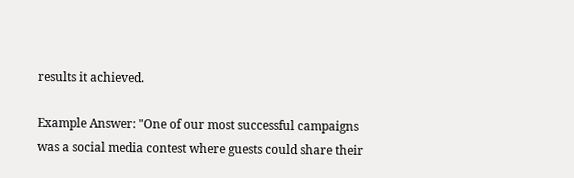results it achieved.

Example Answer: "One of our most successful campaigns was a social media contest where guests could share their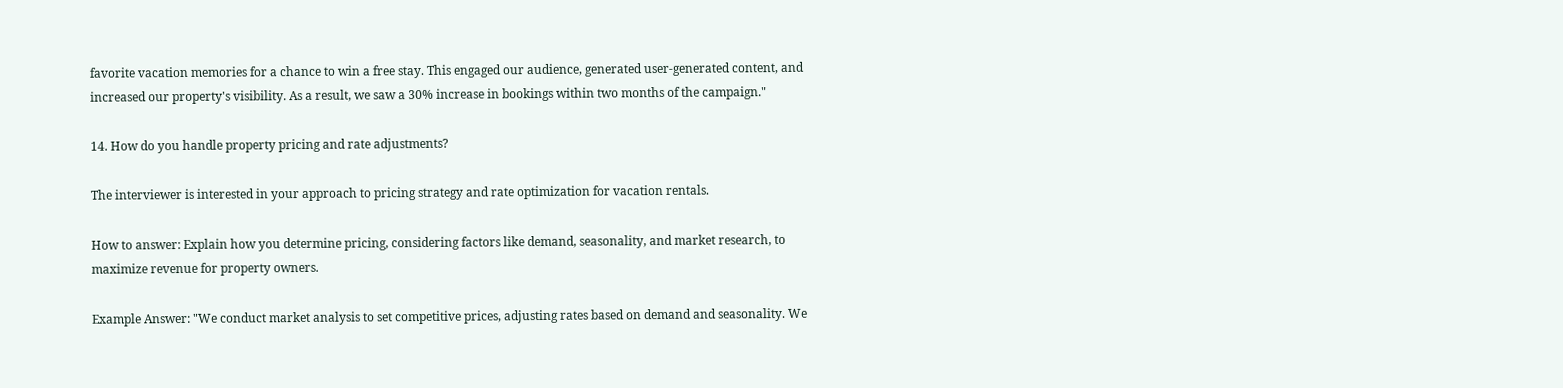favorite vacation memories for a chance to win a free stay. This engaged our audience, generated user-generated content, and increased our property's visibility. As a result, we saw a 30% increase in bookings within two months of the campaign."

14. How do you handle property pricing and rate adjustments?

The interviewer is interested in your approach to pricing strategy and rate optimization for vacation rentals.

How to answer: Explain how you determine pricing, considering factors like demand, seasonality, and market research, to maximize revenue for property owners.

Example Answer: "We conduct market analysis to set competitive prices, adjusting rates based on demand and seasonality. We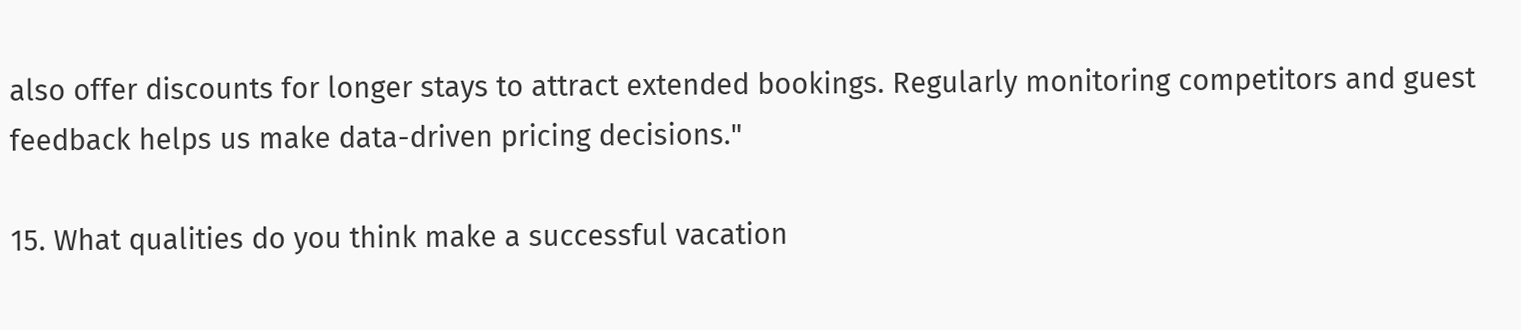also offer discounts for longer stays to attract extended bookings. Regularly monitoring competitors and guest feedback helps us make data-driven pricing decisions."

15. What qualities do you think make a successful vacation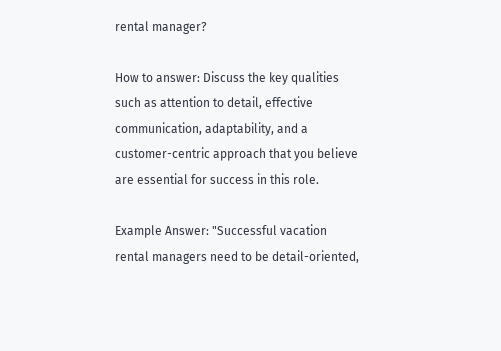rental manager?

How to answer: Discuss the key qualities such as attention to detail, effective communication, adaptability, and a customer-centric approach that you believe are essential for success in this role.

Example Answer: "Successful vacation rental managers need to be detail-oriented,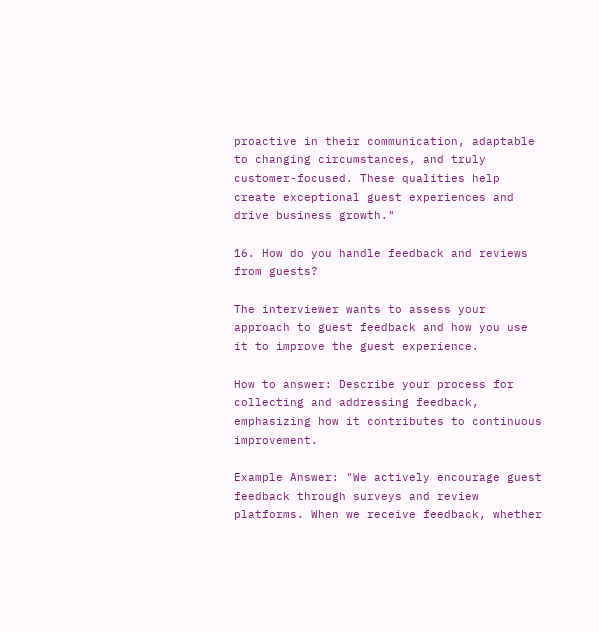proactive in their communication, adaptable to changing circumstances, and truly customer-focused. These qualities help create exceptional guest experiences and drive business growth."

16. How do you handle feedback and reviews from guests?

The interviewer wants to assess your approach to guest feedback and how you use it to improve the guest experience.

How to answer: Describe your process for collecting and addressing feedback, emphasizing how it contributes to continuous improvement.

Example Answer: "We actively encourage guest feedback through surveys and review platforms. When we receive feedback, whether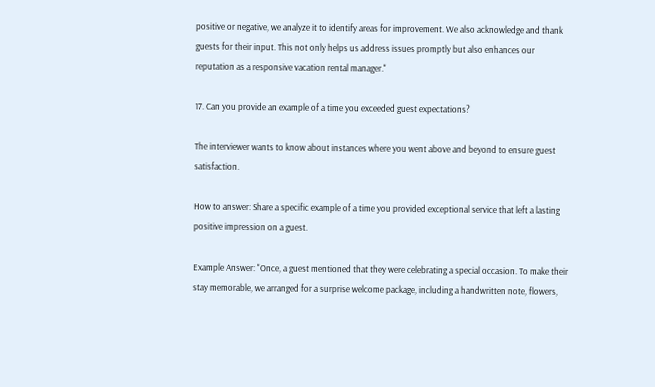positive or negative, we analyze it to identify areas for improvement. We also acknowledge and thank guests for their input. This not only helps us address issues promptly but also enhances our reputation as a responsive vacation rental manager."

17. Can you provide an example of a time you exceeded guest expectations?

The interviewer wants to know about instances where you went above and beyond to ensure guest satisfaction.

How to answer: Share a specific example of a time you provided exceptional service that left a lasting positive impression on a guest.

Example Answer: "Once, a guest mentioned that they were celebrating a special occasion. To make their stay memorable, we arranged for a surprise welcome package, including a handwritten note, flowers,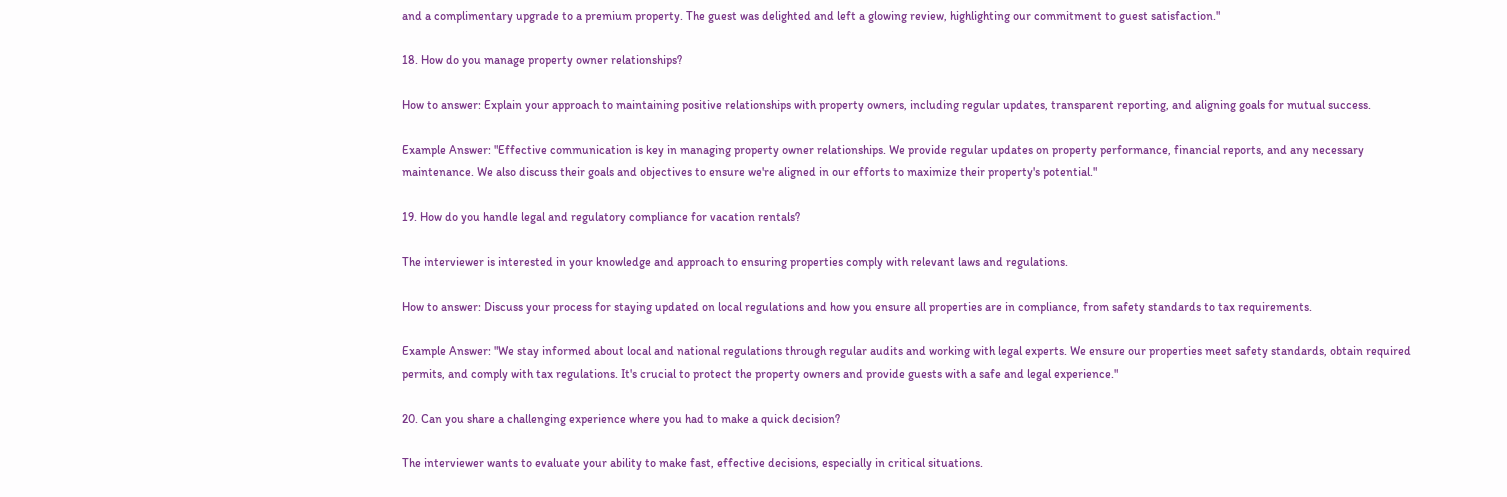and a complimentary upgrade to a premium property. The guest was delighted and left a glowing review, highlighting our commitment to guest satisfaction."

18. How do you manage property owner relationships?

How to answer: Explain your approach to maintaining positive relationships with property owners, including regular updates, transparent reporting, and aligning goals for mutual success.

Example Answer: "Effective communication is key in managing property owner relationships. We provide regular updates on property performance, financial reports, and any necessary maintenance. We also discuss their goals and objectives to ensure we're aligned in our efforts to maximize their property's potential."

19. How do you handle legal and regulatory compliance for vacation rentals?

The interviewer is interested in your knowledge and approach to ensuring properties comply with relevant laws and regulations.

How to answer: Discuss your process for staying updated on local regulations and how you ensure all properties are in compliance, from safety standards to tax requirements.

Example Answer: "We stay informed about local and national regulations through regular audits and working with legal experts. We ensure our properties meet safety standards, obtain required permits, and comply with tax regulations. It's crucial to protect the property owners and provide guests with a safe and legal experience."

20. Can you share a challenging experience where you had to make a quick decision?

The interviewer wants to evaluate your ability to make fast, effective decisions, especially in critical situations.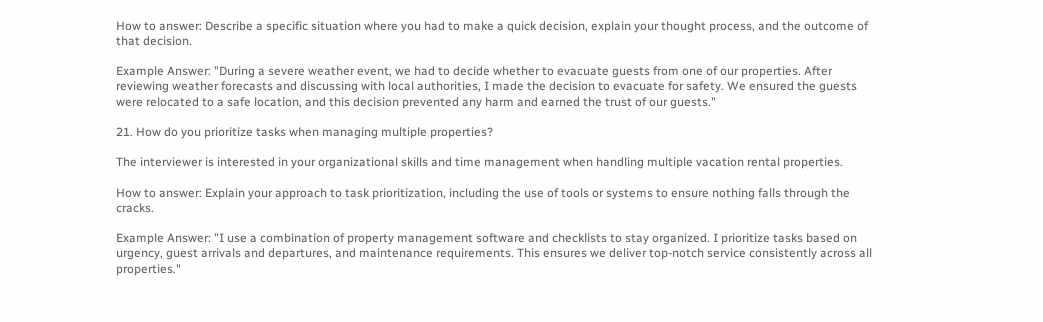How to answer: Describe a specific situation where you had to make a quick decision, explain your thought process, and the outcome of that decision.

Example Answer: "During a severe weather event, we had to decide whether to evacuate guests from one of our properties. After reviewing weather forecasts and discussing with local authorities, I made the decision to evacuate for safety. We ensured the guests were relocated to a safe location, and this decision prevented any harm and earned the trust of our guests."

21. How do you prioritize tasks when managing multiple properties?

The interviewer is interested in your organizational skills and time management when handling multiple vacation rental properties.

How to answer: Explain your approach to task prioritization, including the use of tools or systems to ensure nothing falls through the cracks.

Example Answer: "I use a combination of property management software and checklists to stay organized. I prioritize tasks based on urgency, guest arrivals and departures, and maintenance requirements. This ensures we deliver top-notch service consistently across all properties."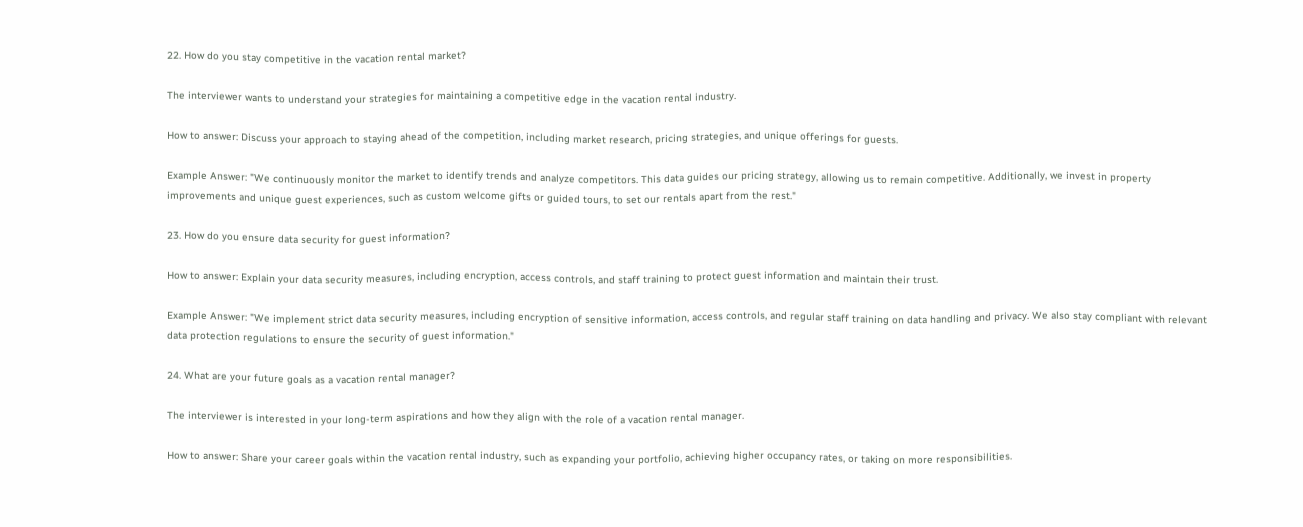22. How do you stay competitive in the vacation rental market?

The interviewer wants to understand your strategies for maintaining a competitive edge in the vacation rental industry.

How to answer: Discuss your approach to staying ahead of the competition, including market research, pricing strategies, and unique offerings for guests.

Example Answer: "We continuously monitor the market to identify trends and analyze competitors. This data guides our pricing strategy, allowing us to remain competitive. Additionally, we invest in property improvements and unique guest experiences, such as custom welcome gifts or guided tours, to set our rentals apart from the rest."

23. How do you ensure data security for guest information?

How to answer: Explain your data security measures, including encryption, access controls, and staff training to protect guest information and maintain their trust.

Example Answer: "We implement strict data security measures, including encryption of sensitive information, access controls, and regular staff training on data handling and privacy. We also stay compliant with relevant data protection regulations to ensure the security of guest information."

24. What are your future goals as a vacation rental manager?

The interviewer is interested in your long-term aspirations and how they align with the role of a vacation rental manager.

How to answer: Share your career goals within the vacation rental industry, such as expanding your portfolio, achieving higher occupancy rates, or taking on more responsibilities.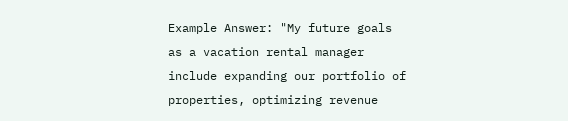Example Answer: "My future goals as a vacation rental manager include expanding our portfolio of properties, optimizing revenue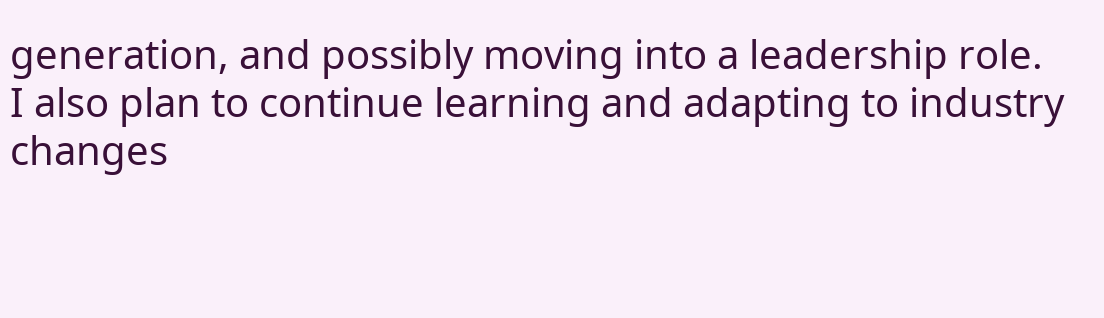generation, and possibly moving into a leadership role. I also plan to continue learning and adapting to industry changes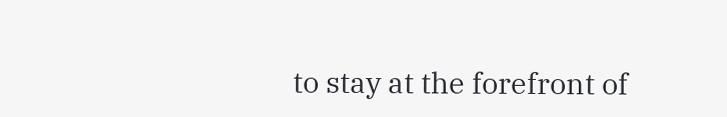to stay at the forefront of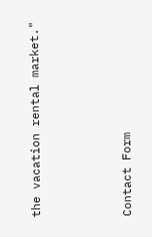the vacation rental market."



Contact Form